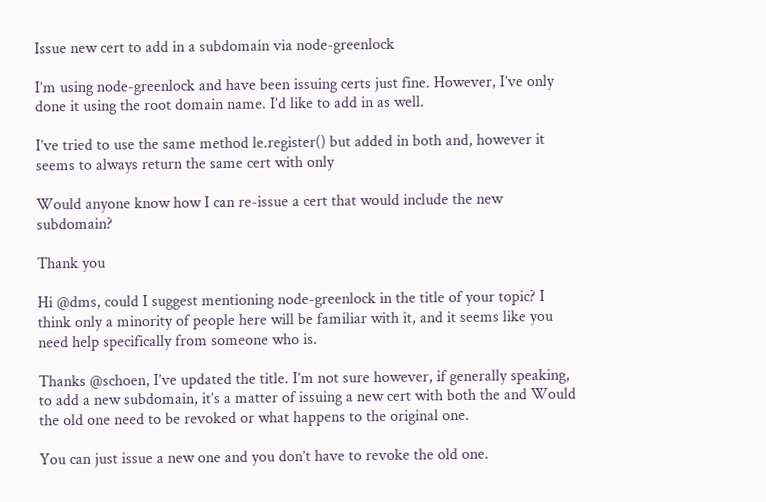Issue new cert to add in a subdomain via node-greenlock

I’m using node-greenlock and have been issuing certs just fine. However, I’ve only done it using the root domain name. I’d like to add in as well.

I’ve tried to use the same method le.register() but added in both and, however it seems to always return the same cert with only

Would anyone know how I can re-issue a cert that would include the new subdomain?

Thank you

Hi @dms, could I suggest mentioning node-greenlock in the title of your topic? I think only a minority of people here will be familiar with it, and it seems like you need help specifically from someone who is.

Thanks @schoen, I’ve updated the title. I’m not sure however, if generally speaking, to add a new subdomain, it’s a matter of issuing a new cert with both the and Would the old one need to be revoked or what happens to the original one.

You can just issue a new one and you don’t have to revoke the old one.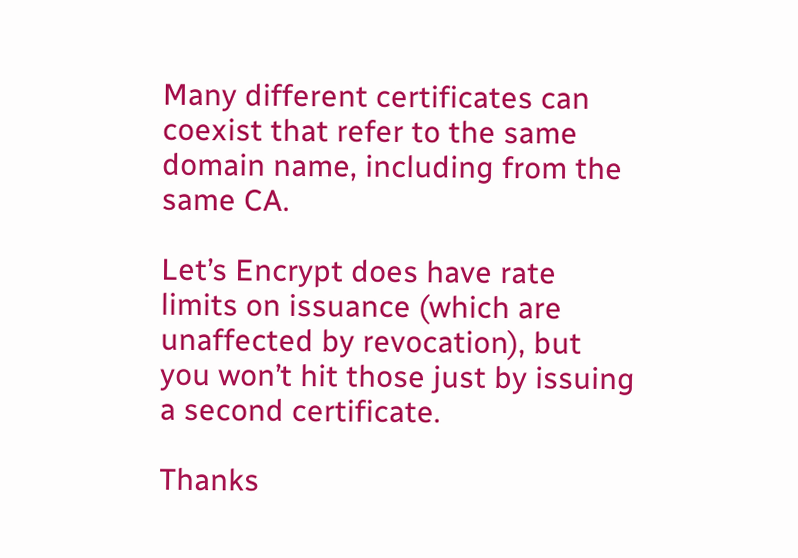Many different certificates can coexist that refer to the same domain name, including from the same CA.

Let’s Encrypt does have rate limits on issuance (which are unaffected by revocation), but you won’t hit those just by issuing a second certificate.

Thanks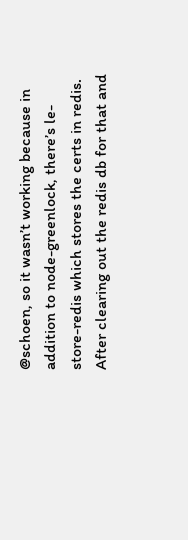@schoen, so it wasn’t working because in addition to node-greenlock, there’s le-store-redis which stores the certs in redis. After clearing out the redis db for that and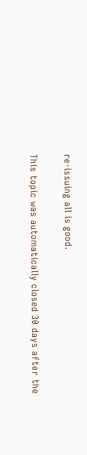re-issuing all is good.

This topic was automatically closed 30 days after the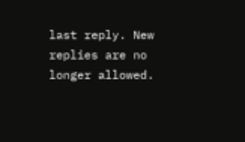last reply. New replies are no longer allowed.